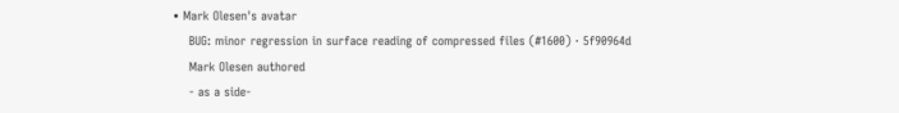• Mark Olesen's avatar
    BUG: minor regression in surface reading of compressed files (#1600) · 5f90964d
    Mark Olesen authored
    - as a side-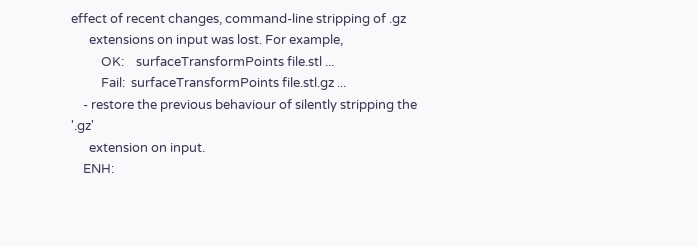effect of recent changes, command-line stripping of .gz
      extensions on input was lost. For example,
          OK:    surfaceTransformPoints file.stl ...
          Fail:  surfaceTransformPoints file.stl.gz ...
    - restore the previous behaviour of silently stripping the '.gz'
      extension on input.
    ENH: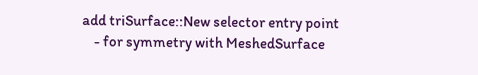add triSurface::New selector entry point
    - for symmetry with MeshedSurface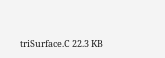triSurface.C 22.3 KB